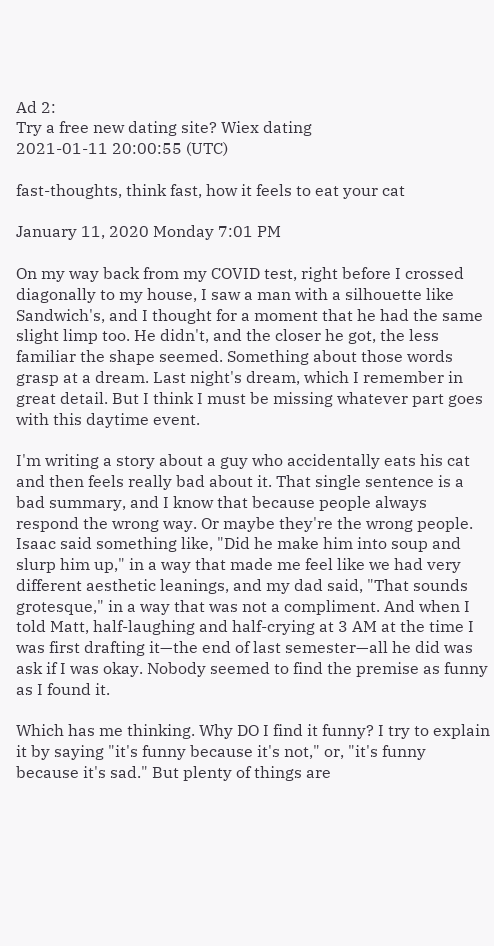Ad 2:
Try a free new dating site? Wiex dating
2021-01-11 20:00:55 (UTC)

fast-thoughts, think fast, how it feels to eat your cat

January 11, 2020 Monday 7:01 PM

On my way back from my COVID test, right before I crossed diagonally to my house, I saw a man with a silhouette like Sandwich's, and I thought for a moment that he had the same slight limp too. He didn't, and the closer he got, the less familiar the shape seemed. Something about those words grasp at a dream. Last night's dream, which I remember in great detail. But I think I must be missing whatever part goes with this daytime event.

I'm writing a story about a guy who accidentally eats his cat and then feels really bad about it. That single sentence is a bad summary, and I know that because people always respond the wrong way. Or maybe they're the wrong people. Isaac said something like, "Did he make him into soup and slurp him up," in a way that made me feel like we had very different aesthetic leanings, and my dad said, "That sounds grotesque," in a way that was not a compliment. And when I told Matt, half-laughing and half-crying at 3 AM at the time I was first drafting it—the end of last semester—all he did was ask if I was okay. Nobody seemed to find the premise as funny as I found it.

Which has me thinking. Why DO I find it funny? I try to explain it by saying "it's funny because it's not," or, "it's funny because it's sad." But plenty of things are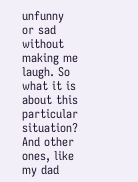unfunny or sad without making me laugh. So what it is about this particular situation? And other ones, like my dad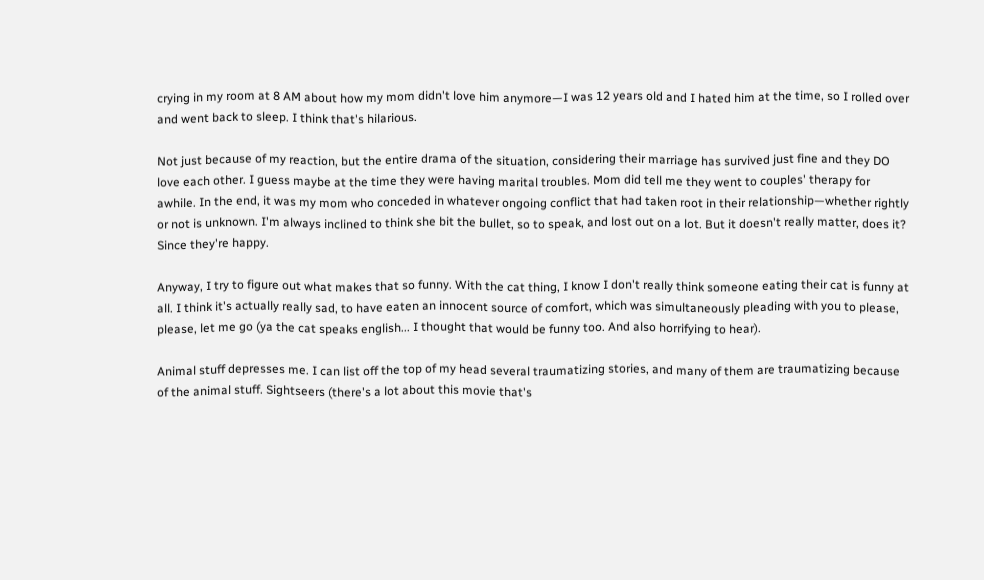crying in my room at 8 AM about how my mom didn't love him anymore—I was 12 years old and I hated him at the time, so I rolled over and went back to sleep. I think that's hilarious.

Not just because of my reaction, but the entire drama of the situation, considering their marriage has survived just fine and they DO love each other. I guess maybe at the time they were having marital troubles. Mom did tell me they went to couples' therapy for awhile. In the end, it was my mom who conceded in whatever ongoing conflict that had taken root in their relationship—whether rightly or not is unknown. I'm always inclined to think she bit the bullet, so to speak, and lost out on a lot. But it doesn't really matter, does it? Since they're happy.

Anyway, I try to figure out what makes that so funny. With the cat thing, I know I don't really think someone eating their cat is funny at all. I think it's actually really sad, to have eaten an innocent source of comfort, which was simultaneously pleading with you to please, please, let me go (ya the cat speaks english... I thought that would be funny too. And also horrifying to hear).

Animal stuff depresses me. I can list off the top of my head several traumatizing stories, and many of them are traumatizing because of the animal stuff. Sightseers (there's a lot about this movie that's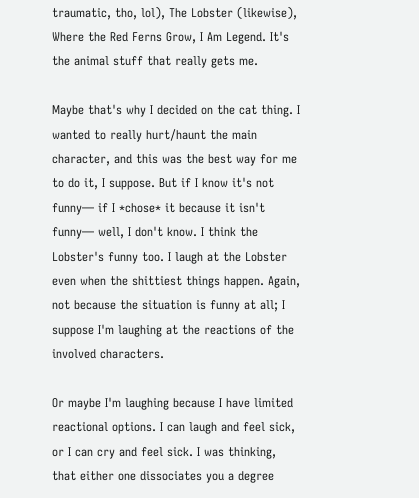traumatic, tho, lol), The Lobster (likewise), Where the Red Ferns Grow, I Am Legend. It's the animal stuff that really gets me.

Maybe that's why I decided on the cat thing. I wanted to really hurt/haunt the main character, and this was the best way for me to do it, I suppose. But if I know it's not funny— if I *chose* it because it isn't funny— well, I don't know. I think the Lobster's funny too. I laugh at the Lobster even when the shittiest things happen. Again, not because the situation is funny at all; I suppose I'm laughing at the reactions of the involved characters.

Or maybe I'm laughing because I have limited reactional options. I can laugh and feel sick, or I can cry and feel sick. I was thinking, that either one dissociates you a degree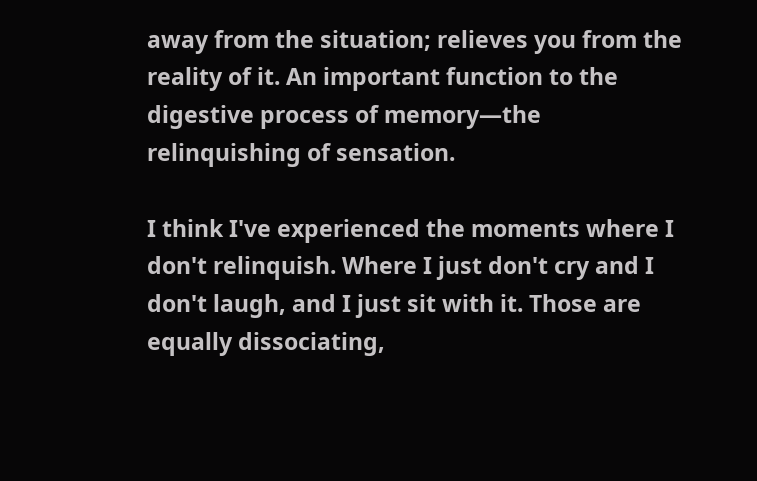away from the situation; relieves you from the reality of it. An important function to the digestive process of memory—the relinquishing of sensation.

I think I've experienced the moments where I don't relinquish. Where I just don't cry and I don't laugh, and I just sit with it. Those are equally dissociating,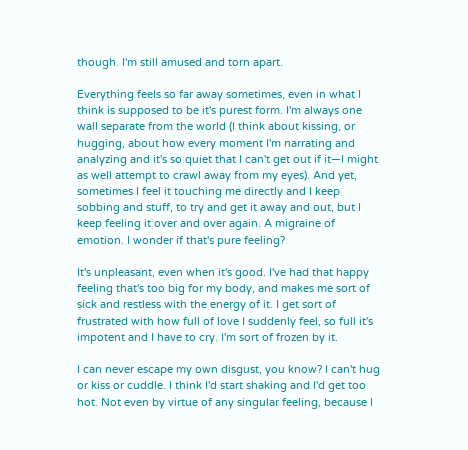though. I'm still amused and torn apart.

Everything feels so far away sometimes, even in what I think is supposed to be it's purest form. I'm always one wall separate from the world (I think about kissing, or hugging, about how every moment I'm narrating and analyzing and it's so quiet that I can't get out if it—I might as well attempt to crawl away from my eyes). And yet, sometimes I feel it touching me directly and I keep sobbing and stuff, to try and get it away and out, but I keep feeling it over and over again. A migraine of emotion. I wonder if that's pure feeling?

It's unpleasant, even when it's good. I've had that happy feeling that's too big for my body, and makes me sort of sick and restless with the energy of it. I get sort of frustrated with how full of love I suddenly feel, so full it's impotent and I have to cry. I'm sort of frozen by it.

I can never escape my own disgust, you know? I can't hug or kiss or cuddle. I think I'd start shaking and I'd get too hot. Not even by virtue of any singular feeling, because I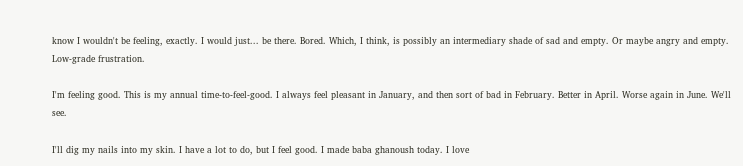know I wouldn't be feeling, exactly. I would just... be there. Bored. Which, I think, is possibly an intermediary shade of sad and empty. Or maybe angry and empty. Low-grade frustration.

I'm feeling good. This is my annual time-to-feel-good. I always feel pleasant in January, and then sort of bad in February. Better in April. Worse again in June. We'll see.

I'll dig my nails into my skin. I have a lot to do, but I feel good. I made baba ghanoush today. I love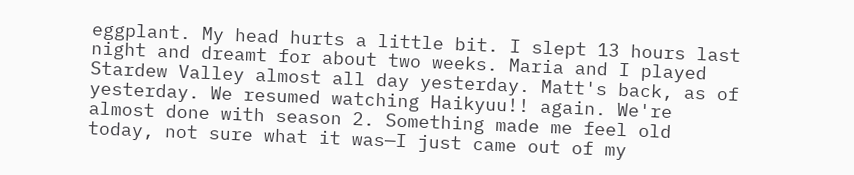eggplant. My head hurts a little bit. I slept 13 hours last night and dreamt for about two weeks. Maria and I played Stardew Valley almost all day yesterday. Matt's back, as of yesterday. We resumed watching Haikyuu!! again. We're almost done with season 2. Something made me feel old today, not sure what it was—I just came out of my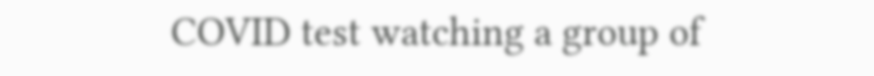COVID test watching a group of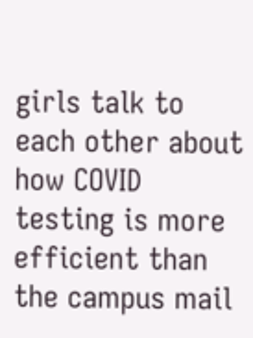girls talk to each other about how COVID testing is more efficient than the campus mail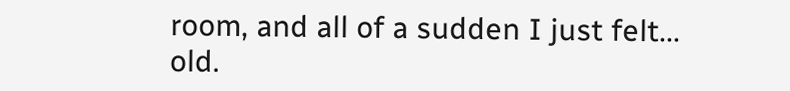room, and all of a sudden I just felt... old.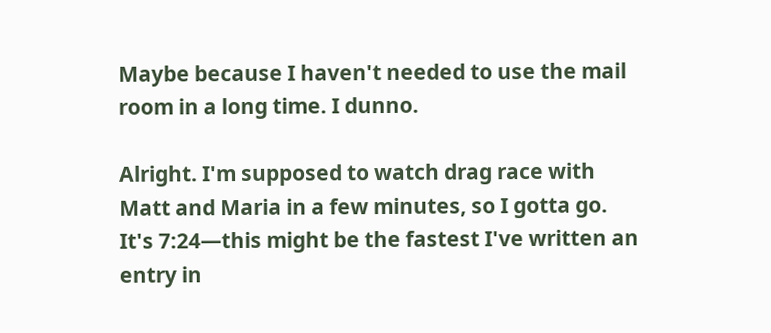Maybe because I haven't needed to use the mail room in a long time. I dunno.

Alright. I'm supposed to watch drag race with Matt and Maria in a few minutes, so I gotta go. It's 7:24—this might be the fastest I've written an entry in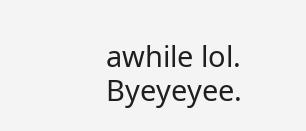awhile lol. Byeyeyee.